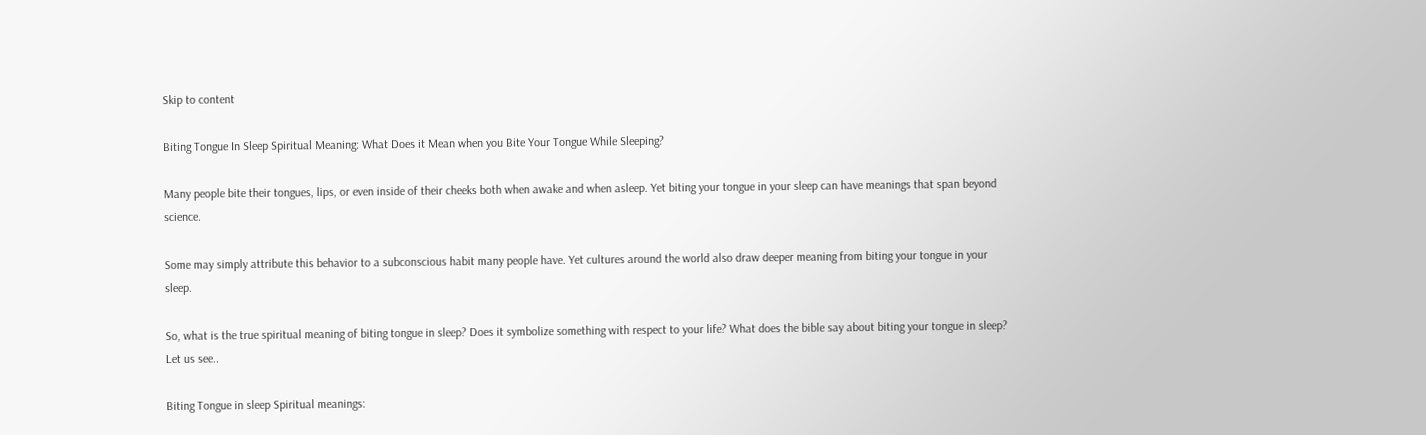Skip to content

Biting Tongue In Sleep Spiritual Meaning: What Does it Mean when you Bite Your Tongue While Sleeping?

Many people bite their tongues, lips, or even inside of their cheeks both when awake and when asleep. Yet biting your tongue in your sleep can have meanings that span beyond science.

Some may simply attribute this behavior to a subconscious habit many people have. Yet cultures around the world also draw deeper meaning from biting your tongue in your sleep.

So, what is the true spiritual meaning of biting tongue in sleep? Does it symbolize something with respect to your life? What does the bible say about biting your tongue in sleep? Let us see..

Biting Tongue in sleep Spiritual meanings: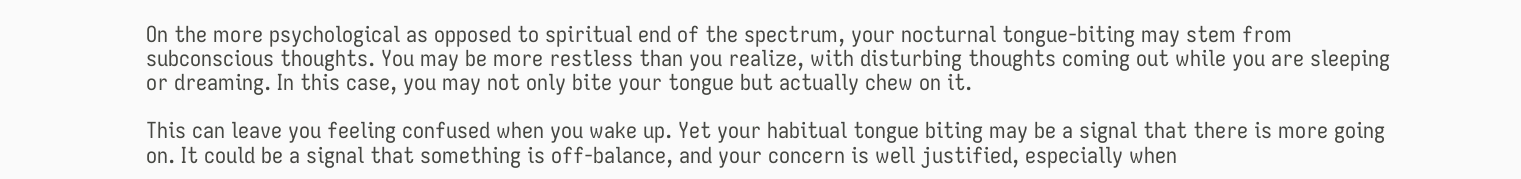On the more psychological as opposed to spiritual end of the spectrum, your nocturnal tongue-biting may stem from subconscious thoughts. You may be more restless than you realize, with disturbing thoughts coming out while you are sleeping or dreaming. In this case, you may not only bite your tongue but actually chew on it.

This can leave you feeling confused when you wake up. Yet your habitual tongue biting may be a signal that there is more going on. It could be a signal that something is off-balance, and your concern is well justified, especially when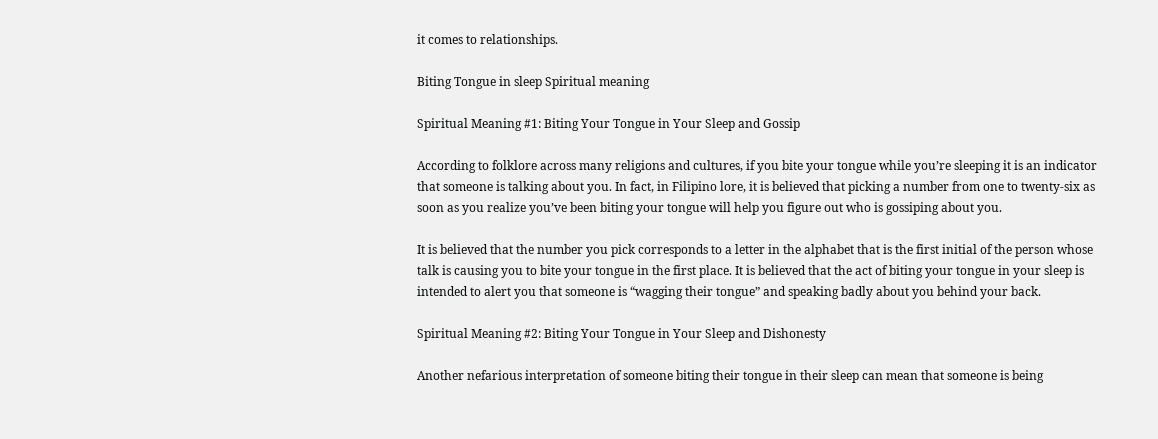it comes to relationships.

Biting Tongue in sleep Spiritual meaning

Spiritual Meaning #1: Biting Your Tongue in Your Sleep and Gossip

According to folklore across many religions and cultures, if you bite your tongue while you’re sleeping it is an indicator that someone is talking about you. In fact, in Filipino lore, it is believed that picking a number from one to twenty-six as soon as you realize you’ve been biting your tongue will help you figure out who is gossiping about you.

It is believed that the number you pick corresponds to a letter in the alphabet that is the first initial of the person whose talk is causing you to bite your tongue in the first place. It is believed that the act of biting your tongue in your sleep is intended to alert you that someone is “wagging their tongue” and speaking badly about you behind your back.

Spiritual Meaning #2: Biting Your Tongue in Your Sleep and Dishonesty

Another nefarious interpretation of someone biting their tongue in their sleep can mean that someone is being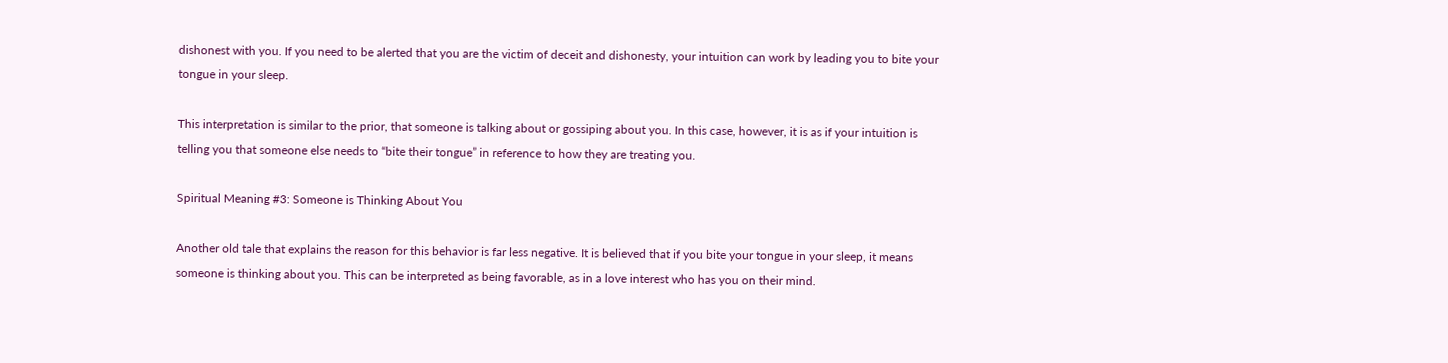dishonest with you. If you need to be alerted that you are the victim of deceit and dishonesty, your intuition can work by leading you to bite your tongue in your sleep.

This interpretation is similar to the prior, that someone is talking about or gossiping about you. In this case, however, it is as if your intuition is telling you that someone else needs to “bite their tongue” in reference to how they are treating you.

Spiritual Meaning #3: Someone is Thinking About You

Another old tale that explains the reason for this behavior is far less negative. It is believed that if you bite your tongue in your sleep, it means someone is thinking about you. This can be interpreted as being favorable, as in a love interest who has you on their mind.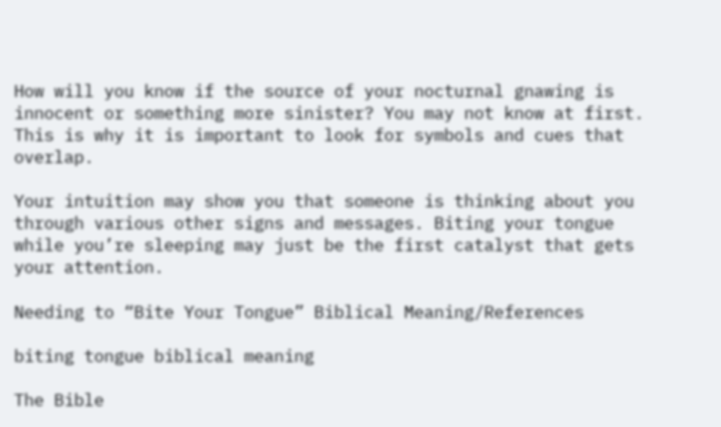How will you know if the source of your nocturnal gnawing is innocent or something more sinister? You may not know at first. This is why it is important to look for symbols and cues that overlap.

Your intuition may show you that someone is thinking about you through various other signs and messages. Biting your tongue while you’re sleeping may just be the first catalyst that gets your attention.

Needing to “Bite Your Tongue” Biblical Meaning/References

biting tongue biblical meaning

The Bible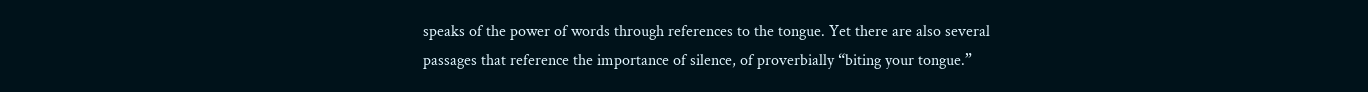speaks of the power of words through references to the tongue. Yet there are also several passages that reference the importance of silence, of proverbially “biting your tongue.”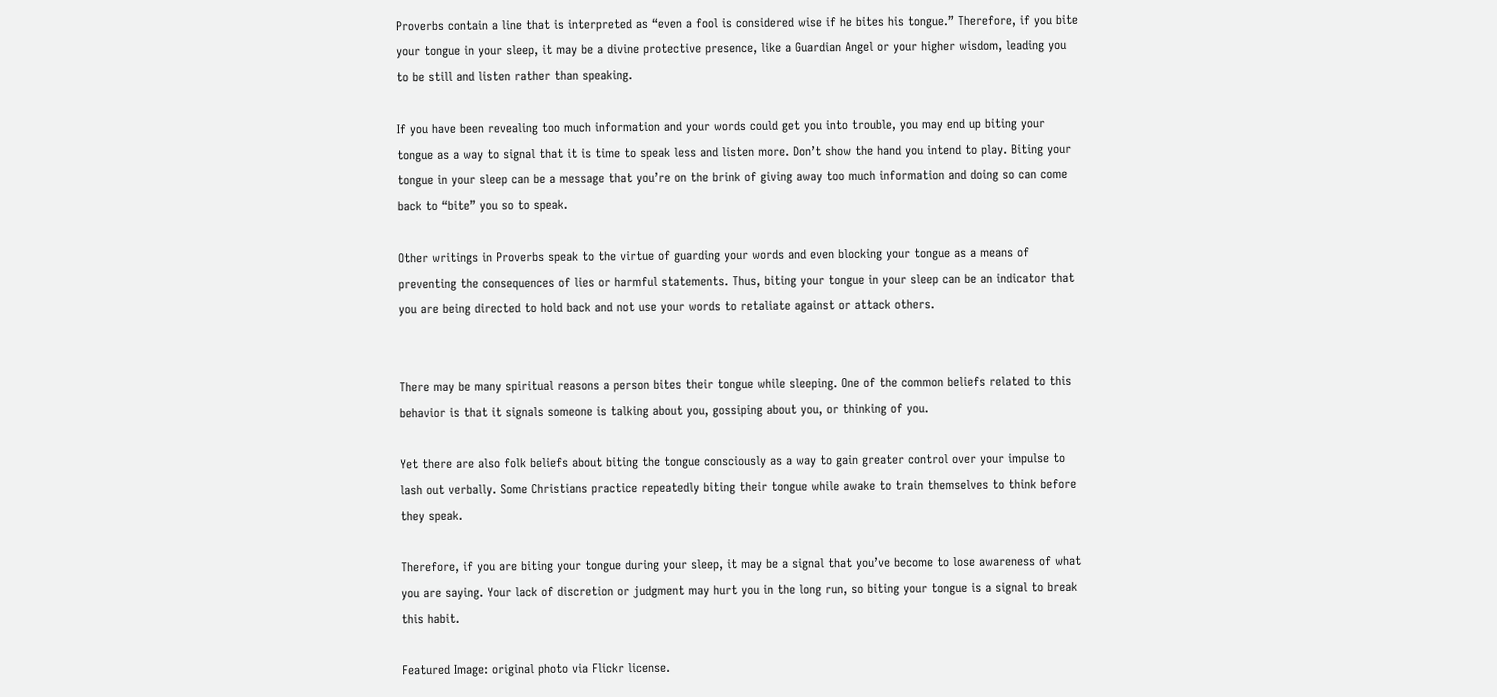Proverbs contain a line that is interpreted as “even a fool is considered wise if he bites his tongue.” Therefore, if you bite your tongue in your sleep, it may be a divine protective presence, like a Guardian Angel or your higher wisdom, leading you to be still and listen rather than speaking.

If you have been revealing too much information and your words could get you into trouble, you may end up biting your tongue as a way to signal that it is time to speak less and listen more. Don’t show the hand you intend to play. Biting your tongue in your sleep can be a message that you’re on the brink of giving away too much information and doing so can come back to “bite” you so to speak.

Other writings in Proverbs speak to the virtue of guarding your words and even blocking your tongue as a means of preventing the consequences of lies or harmful statements. Thus, biting your tongue in your sleep can be an indicator that you are being directed to hold back and not use your words to retaliate against or attack others.


There may be many spiritual reasons a person bites their tongue while sleeping. One of the common beliefs related to this behavior is that it signals someone is talking about you, gossiping about you, or thinking of you.

Yet there are also folk beliefs about biting the tongue consciously as a way to gain greater control over your impulse to lash out verbally. Some Christians practice repeatedly biting their tongue while awake to train themselves to think before they speak.

Therefore, if you are biting your tongue during your sleep, it may be a signal that you’ve become to lose awareness of what you are saying. Your lack of discretion or judgment may hurt you in the long run, so biting your tongue is a signal to break this habit.

Featured Image: original photo via Flickr license.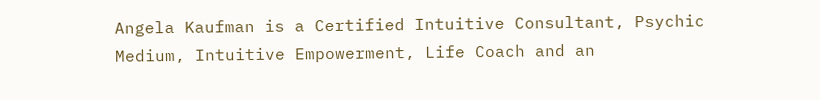Angela Kaufman is a Certified Intuitive Consultant, Psychic Medium, Intuitive Empowerment, Life Coach and an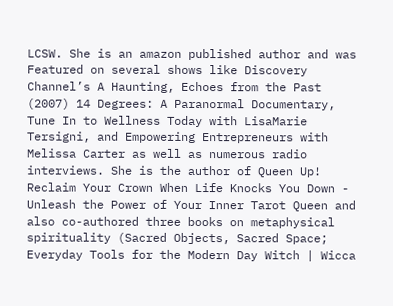LCSW. She is an amazon published author and was Featured on several shows like Discovery Channel’s A Haunting, Echoes from the Past (2007) 14 Degrees: A Paranormal Documentary, Tune In to Wellness Today with LisaMarie Tersigni, and Empowering Entrepreneurs with Melissa Carter as well as numerous radio interviews. She is the author of Queen Up! Reclaim Your Crown When Life Knocks You Down - Unleash the Power of Your Inner Tarot Queen and also co-authored three books on metaphysical spirituality (Sacred Objects, Sacred Space; Everyday Tools for the Modern Day Witch | Wicca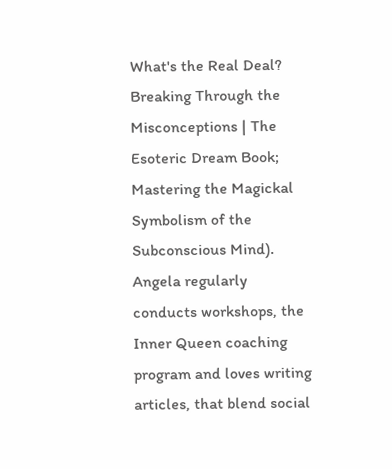What's the Real Deal? Breaking Through the Misconceptions | The Esoteric Dream Book; Mastering the Magickal Symbolism of the Subconscious Mind). Angela regularly conducts workshops, the Inner Queen coaching program and loves writing articles, that blend social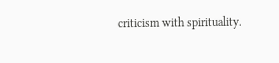criticism with spirituality.